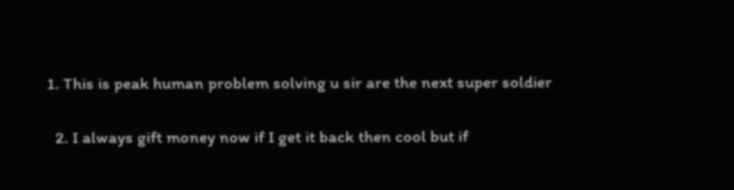1. This is peak human problem solving u sir are the next super soldier

  2. I always gift money now if I get it back then cool but if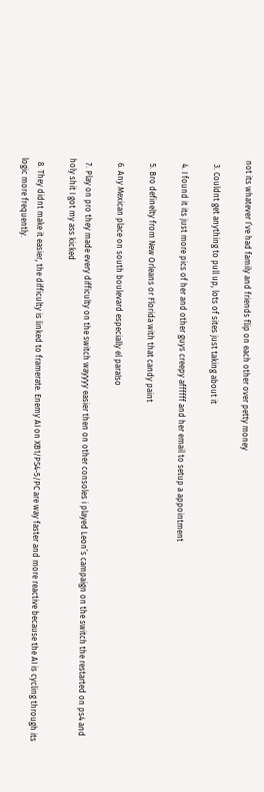not its whatever I’ve had family and friends flip on each other over petty money

  3. Couldnt get anything to pull up, lots of sites just taking about it

  4. I found it its just more pics of her and other guys creepy affffff and her email to setup a appointment

  5. Bro definelty from New Orleans or Florida with that candy paint

  6. Any Mexican place on south boulevard especially el paraíso

  7. Play on pro they made every difficulty on the switch wayyyy easier then on other consoles i played Leon’s campaign on the switch the restarted on ps4 and holy shit I got my ass kicked

  8. They didnt make it easier, the difficulty is linked to framerate. Enemy AI on XB1/PS4-5/PC are way faster and more reactive because the AI is cycling through its logic more frequently.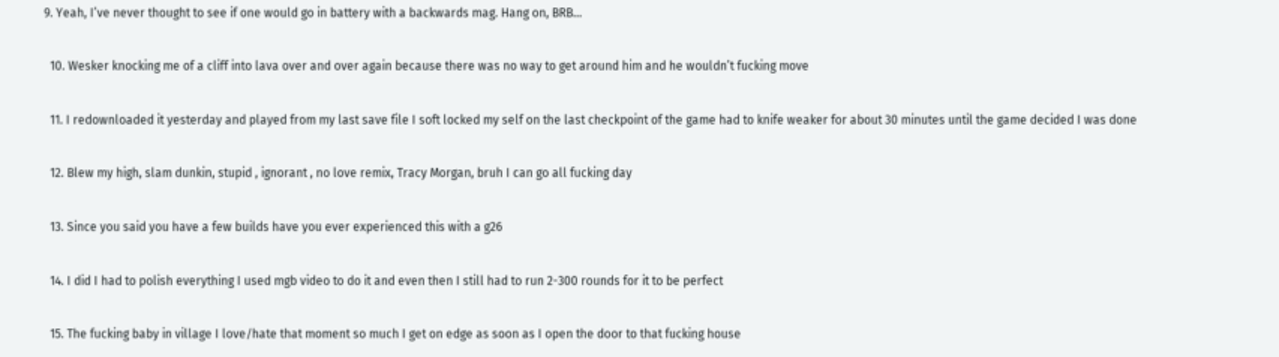9. Yeah, I’ve never thought to see if one would go in battery with a backwards mag. Hang on, BRB…

  10. Wesker knocking me of a cliff into lava over and over again because there was no way to get around him and he wouldn’t fucking move

  11. I redownloaded it yesterday and played from my last save file I soft locked my self on the last checkpoint of the game had to knife weaker for about 30 minutes until the game decided I was done

  12. Blew my high, slam dunkin, stupid , ignorant , no love remix, Tracy Morgan, bruh I can go all fucking day

  13. Since you said you have a few builds have you ever experienced this with a g26

  14. I did I had to polish everything I used mgb video to do it and even then I still had to run 2-300 rounds for it to be perfect

  15. The fucking baby in village I love/hate that moment so much I get on edge as soon as I open the door to that fucking house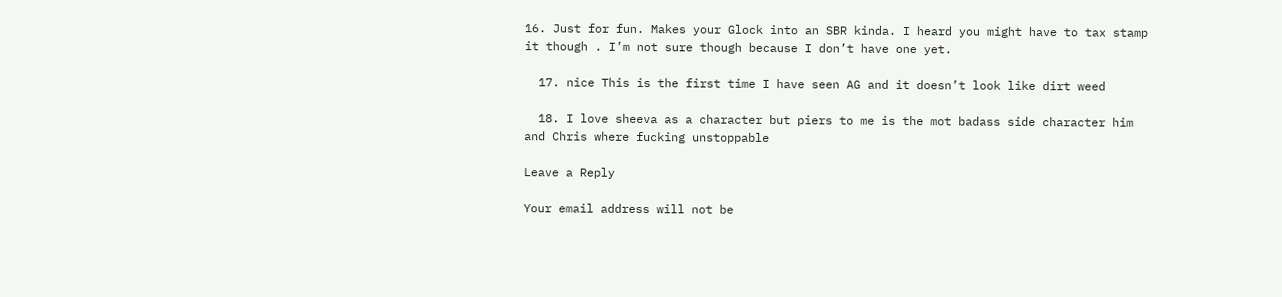16. Just for fun. Makes your Glock into an SBR kinda. I heard you might have to tax stamp it though . I’m not sure though because I don’t have one yet.

  17. nice This is the first time I have seen AG and it doesn’t look like dirt weed

  18. I love sheeva as a character but piers to me is the mot badass side character him and Chris where fucking unstoppable

Leave a Reply

Your email address will not be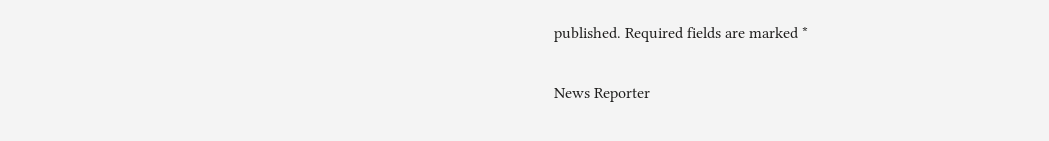published. Required fields are marked *

News Reporter